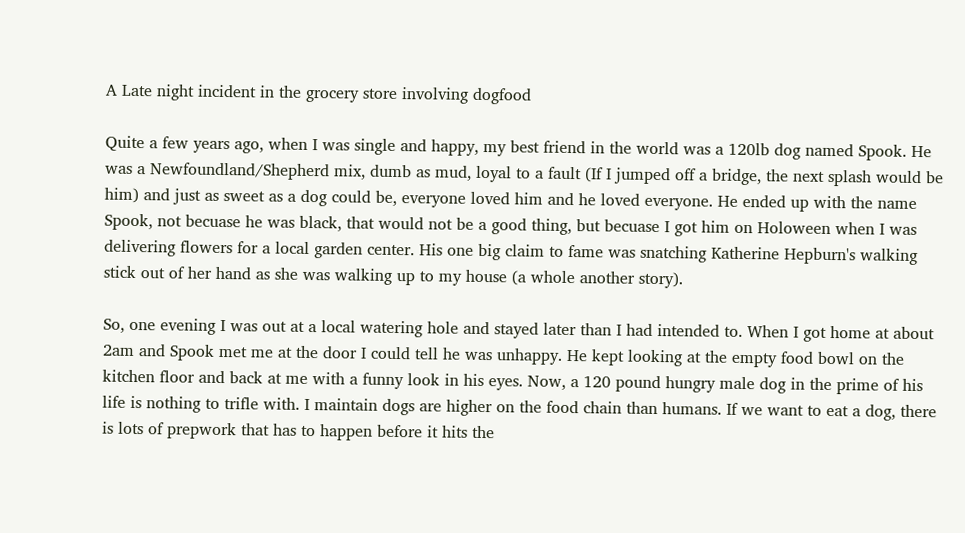A Late night incident in the grocery store involving dogfood

Quite a few years ago, when I was single and happy, my best friend in the world was a 120lb dog named Spook. He was a Newfoundland/Shepherd mix, dumb as mud, loyal to a fault (If I jumped off a bridge, the next splash would be him) and just as sweet as a dog could be, everyone loved him and he loved everyone. He ended up with the name Spook, not becuase he was black, that would not be a good thing, but becuase I got him on Holoween when I was delivering flowers for a local garden center. His one big claim to fame was snatching Katherine Hepburn's walking stick out of her hand as she was walking up to my house (a whole another story).

So, one evening I was out at a local watering hole and stayed later than I had intended to. When I got home at about 2am and Spook met me at the door I could tell he was unhappy. He kept looking at the empty food bowl on the kitchen floor and back at me with a funny look in his eyes. Now, a 120 pound hungry male dog in the prime of his life is nothing to trifle with. I maintain dogs are higher on the food chain than humans. If we want to eat a dog, there is lots of prepwork that has to happen before it hits the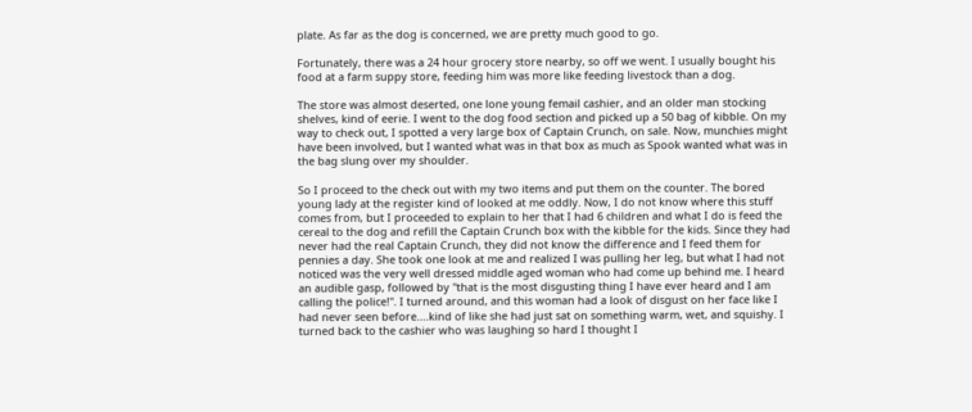plate. As far as the dog is concerned, we are pretty much good to go.

Fortunately, there was a 24 hour grocery store nearby, so off we went. I usually bought his food at a farm suppy store, feeding him was more like feeding livestock than a dog.

The store was almost deserted, one lone young femail cashier, and an older man stocking shelves, kind of eerie. I went to the dog food section and picked up a 50 bag of kibble. On my way to check out, I spotted a very large box of Captain Crunch, on sale. Now, munchies might have been involved, but I wanted what was in that box as much as Spook wanted what was in the bag slung over my shoulder.

So I proceed to the check out with my two items and put them on the counter. The bored young lady at the register kind of looked at me oddly. Now, I do not know where this stuff comes from, but I proceeded to explain to her that I had 6 children and what I do is feed the cereal to the dog and refill the Captain Crunch box with the kibble for the kids. Since they had never had the real Captain Crunch, they did not know the difference and I feed them for pennies a day. She took one look at me and realized I was pulling her leg, but what I had not noticed was the very well dressed middle aged woman who had come up behind me. I heard an audible gasp, followed by "that is the most disgusting thing I have ever heard and I am calling the police!". I turned around, and this woman had a look of disgust on her face like I had never seen before....kind of like she had just sat on something warm, wet, and squishy. I turned back to the cashier who was laughing so hard I thought I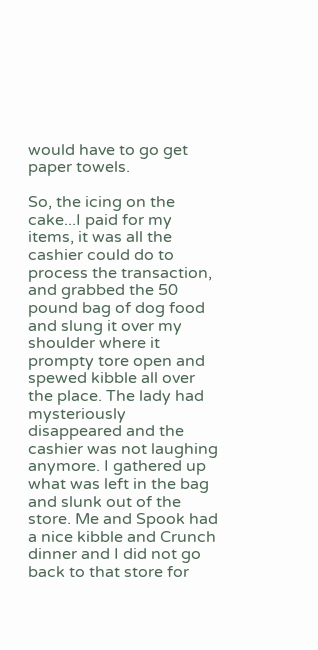would have to go get paper towels.

So, the icing on the cake...I paid for my items, it was all the cashier could do to process the transaction, and grabbed the 50 pound bag of dog food and slung it over my shoulder where it prompty tore open and spewed kibble all over the place. The lady had mysteriously disappeared and the cashier was not laughing anymore. I gathered up what was left in the bag and slunk out of the store. Me and Spook had a nice kibble and Crunch dinner and I did not go back to that store for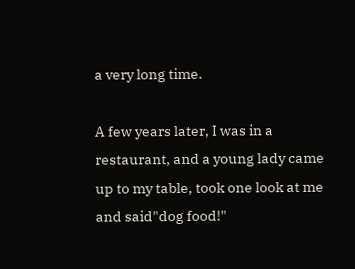a very long time.

A few years later, I was in a restaurant, and a young lady came up to my table, took one look at me and said"dog food!"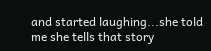and started laughing...she told me she tells that story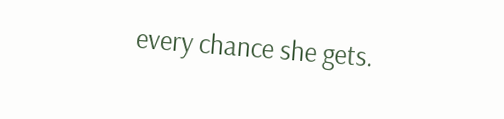every chance she gets.